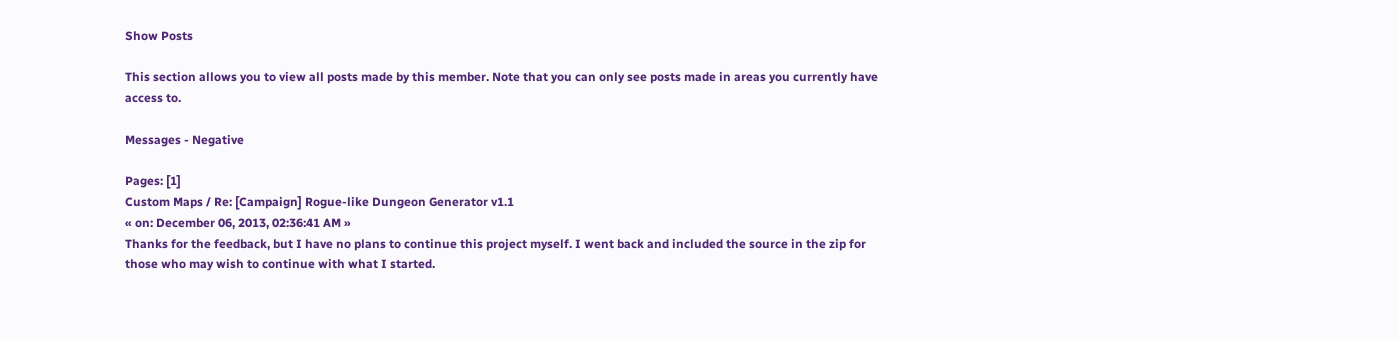Show Posts

This section allows you to view all posts made by this member. Note that you can only see posts made in areas you currently have access to.

Messages - Negative

Pages: [1]
Custom Maps / Re: [Campaign] Rogue-like Dungeon Generator v1.1
« on: December 06, 2013, 02:36:41 AM »
Thanks for the feedback, but I have no plans to continue this project myself. I went back and included the source in the zip for those who may wish to continue with what I started.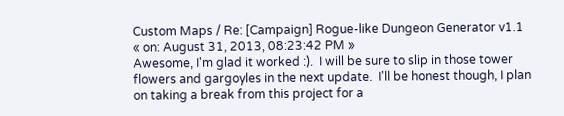Custom Maps / Re: [Campaign] Rogue-like Dungeon Generator v1.1
« on: August 31, 2013, 08:23:42 PM »
Awesome, I'm glad it worked :).  I will be sure to slip in those tower flowers and gargoyles in the next update.  I'll be honest though, I plan on taking a break from this project for a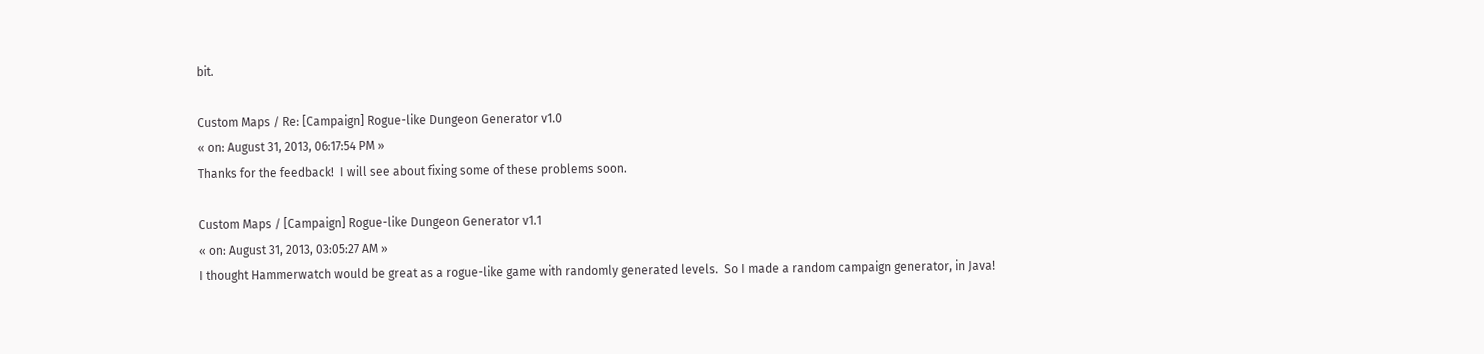bit.

Custom Maps / Re: [Campaign] Rogue-like Dungeon Generator v1.0
« on: August 31, 2013, 06:17:54 PM »
Thanks for the feedback!  I will see about fixing some of these problems soon.

Custom Maps / [Campaign] Rogue-like Dungeon Generator v1.1
« on: August 31, 2013, 03:05:27 AM »
I thought Hammerwatch would be great as a rogue-like game with randomly generated levels.  So I made a random campaign generator, in Java!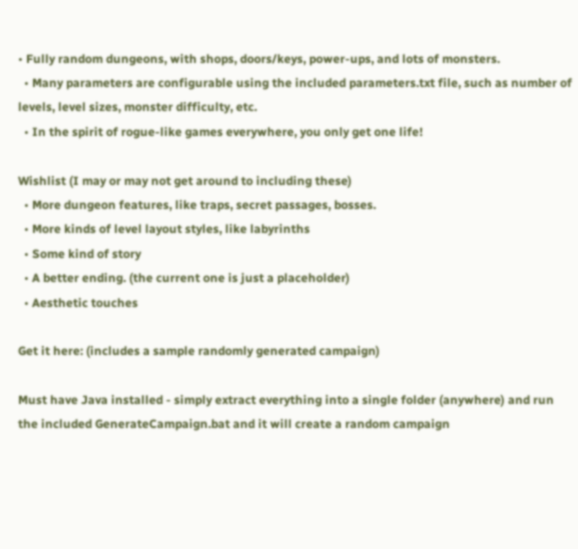• Fully random dungeons, with shops, doors/keys, power-ups, and lots of monsters.
  • Many parameters are configurable using the included parameters.txt file, such as number of levels, level sizes, monster difficulty, etc.
  • In the spirit of rogue-like games everywhere, you only get one life!

Wishlist (I may or may not get around to including these)
  • More dungeon features, like traps, secret passages, bosses.
  • More kinds of level layout styles, like labyrinths
  • Some kind of story
  • A better ending. (the current one is just a placeholder)
  • Aesthetic touches

Get it here: (includes a sample randomly generated campaign)

Must have Java installed - simply extract everything into a single folder (anywhere) and run the included GenerateCampaign.bat and it will create a random campaign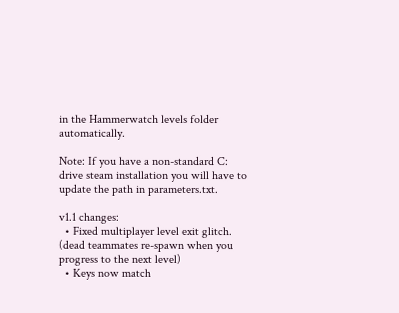in the Hammerwatch levels folder automatically.

Note: If you have a non-standard C: drive steam installation you will have to update the path in parameters.txt.

v1.1 changes:
  • Fixed multiplayer level exit glitch. (dead teammates re-spawn when you progress to the next level)
  • Keys now match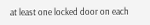at least one locked door on each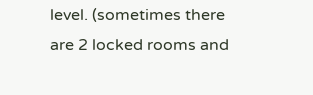level. (sometimes there are 2 locked rooms and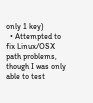only 1 key)
  • Attempted to fix Linux/OSX path problems, though I was only able to test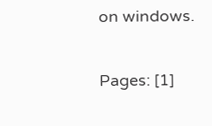on windows.

Pages: [1]